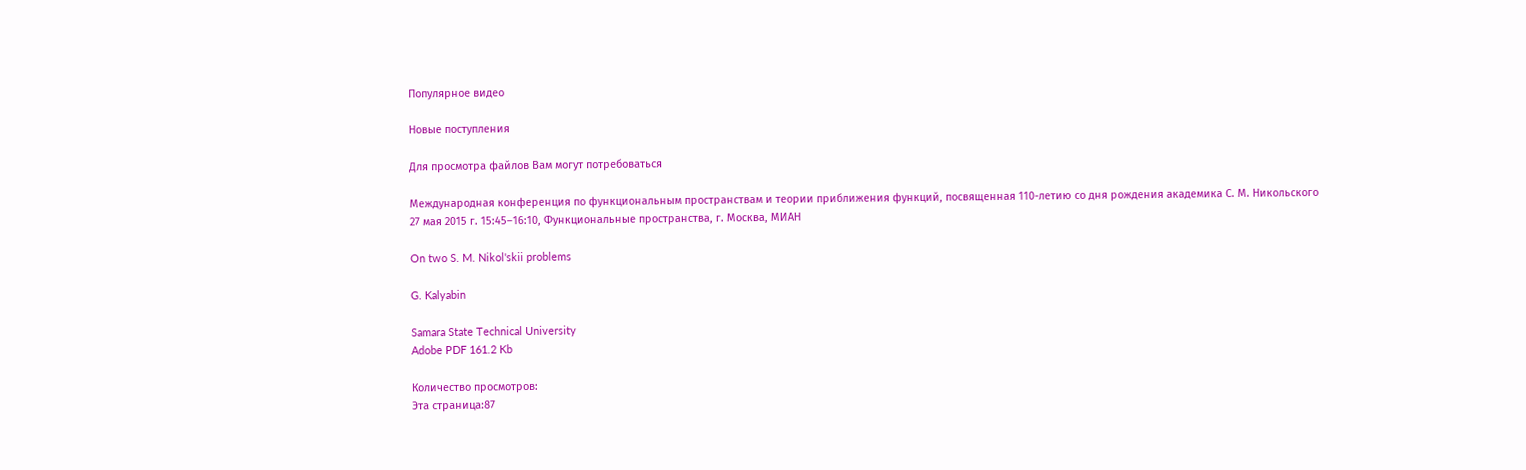Популярное видео

Новые поступления

Для просмотра файлов Вам могут потребоваться

Международная конференция по функциональным пространствам и теории приближения функций, посвященная 110-летию со дня рождения академика С. М. Никольского
27 мая 2015 г. 15:45–16:10, Функциональные пространства, г. Москва, МИАН

On two S. M. Nikol'skii problems

G. Kalyabin

Samara State Technical University
Adobe PDF 161.2 Kb

Количество просмотров:
Эта страница:87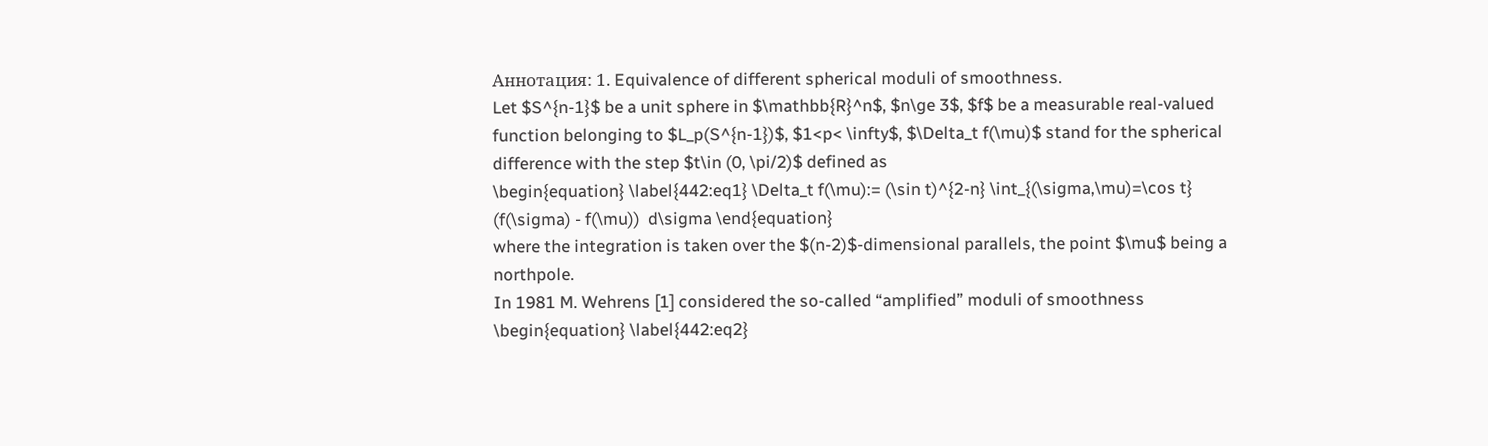Аннотация: 1. Equivalence of different spherical moduli of smoothness.
Let $S^{n-1}$ be a unit sphere in $\mathbb{R}^n$, $n\ge 3$, $f$ be a measurable real-valued function belonging to $L_p(S^{n-1})$, $1<p< \infty$, $\Delta_t f(\mu)$ stand for the spherical difference with the step $t\in (0, \pi/2)$ defined as
\begin{equation} \label{442:eq1} \Delta_t f(\mu):= (\sin t)^{2-n} \int_{(\sigma,\mu)=\cos t} (f(\sigma) - f(\mu))  d\sigma \end{equation}
where the integration is taken over the $(n-2)$-dimensional parallels, the point $\mu$ being a northpole.
In 1981 M. Wehrens [1] considered the so-called “amplified” moduli of smoothness
\begin{equation} \label{442:eq2}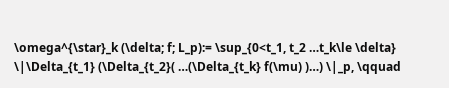\omega^{\star}_k (\delta; f; L_p):= \sup_{0<t_1, t_2 …t_k\le \delta} \|\Delta_{t_1} (\Delta_{t_2}( …(\Delta_{t_k} f(\mu) )…) \|_p, \qquad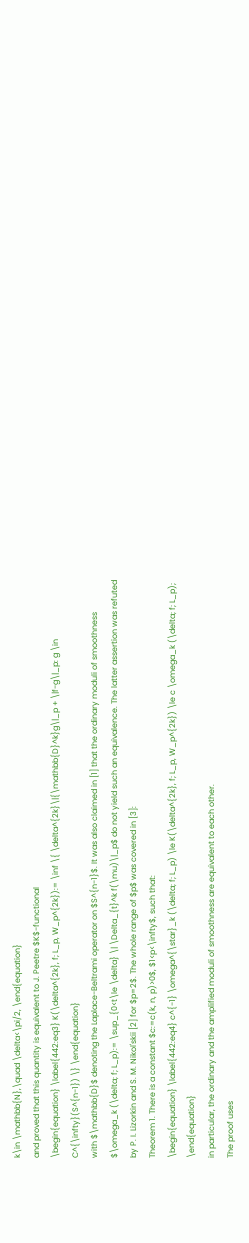k\in \mathbb{N},\quad \delta<\pi/2, \end{equation}
and proved that this quantity is equivalent to J. Peetre $K$-functional
\begin{equation} \label{442:eq3} K(\delta^{2k}, f; L_p, W_p^{2k}):= \inf \{ \delta^{2k}\|{\mathbb{D}^k}g\|_p + \|f-g\|_p: g \in C^{\infty}(S^{n-1}) \} \end{equation}
with $\mathbb{D}$ denoting the Laplace-Beltrami operator on $S^{n-1}$. It was also claimed in [1] that the ordinary moduli of smoothness $\omega_k (\delta; f; L_p):= \sup_{0<t\le \delta} \| \Delta_{t}^k f(\mu)\|_p$ do not yield such an equivalence. The latter assertion was refuted by P. I. Lizorkin and S. M. Nikol'skii [2] for $p=2$. The whole range of $p$ was covered in [3]:
Theorem 1. There is a constant $c:=c(k, n, p)>0$, $1<p<\infty$, such that:
\begin{equation} \label{442:eq4} c^{-1} \omega^{\star}_k (\delta; f; L_p) \le K(\delta^{2k}, f; L_p, W_p^{2k}) \le c \omega_k (\delta; f; L_p); \end{equation}
in particular, the ordinary and the amplified moduli of smoothness are equivalent to each other.
The proof uses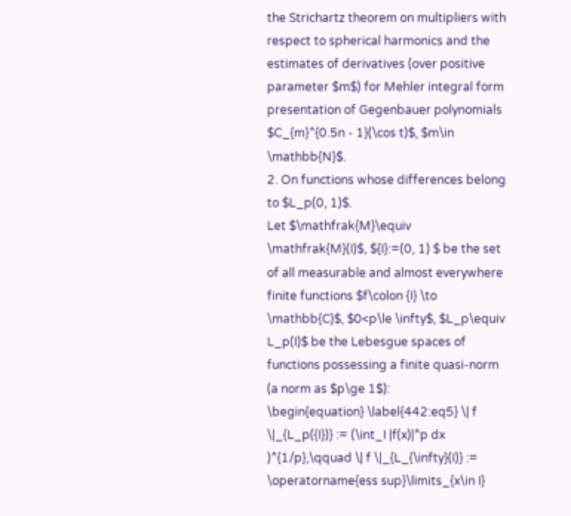the Strichartz theorem on multipliers with respect to spherical harmonics and the estimates of derivatives (over positive parameter $m$) for Mehler integral form presentation of Gegenbauer polynomials $C_{m}^{0.5n - 1}(\cos t)$, $m\in \mathbb{N}$.
2. On functions whose differences belong to $L_p(0, 1)$.
Let $\mathfrak{M}\equiv \mathfrak{M}(I)$, ${I}:=(0, 1) $ be the set of all measurable and almost everywhere finite functions $f\colon {I} \to \mathbb{C}$, $0<p\le \infty$, $L_p\equiv L_p(I)$ be the Lebesgue spaces of functions possessing a finite quasi-norm (a norm as $p\ge 1$):
\begin{equation} \label{442:eq5} \| f \|_{L_p({I})} := (\int_I |f(x)|^p dx )^{1/p},\qquad \| f \|_{L_{\infty}(I)} := \operatorname{ess sup}\limits_{x\in I}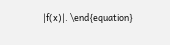|f(x)|. \end{equation}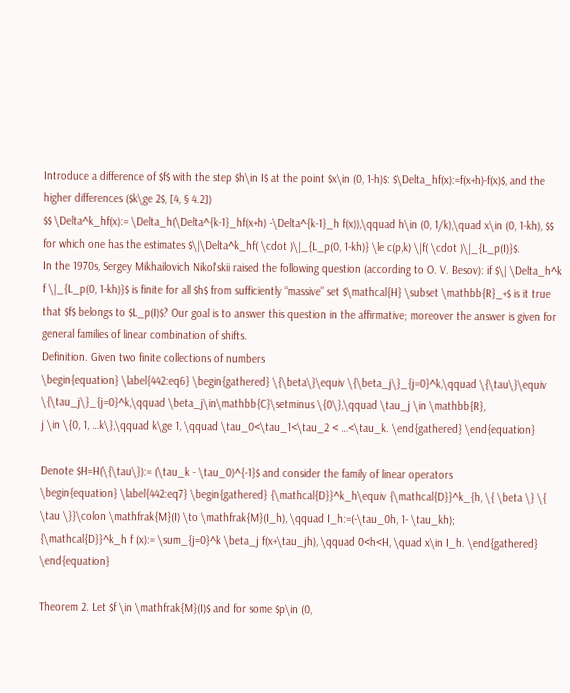Introduce a difference of $f$ with the step $h\in I$ at the point $x\in (0, 1-h)$: $\Delta_hf(x):=f(x+h)-f(x)$, and the higher differences ($k\ge 2$, [4, § 4.2])
$$ \Delta^k_hf(x):= \Delta_h(\Delta^{k-1}_hf(x+h) -\Delta^{k-1}_h f(x)),\qquad h\in (0, 1/k),\quad x\in (0, 1-kh), $$
for which one has the estimates $\|\Delta^k_hf( \cdot )\|_{L_p(0, 1-kh)} \le c(p,k) \|f( \cdot )\|_{L_p(I)}$.
In the 1970s, Sergey Mikhailovich Nikol'skii raised the following question (according to O. V. Besov): if $\| \Delta_h^k f \|_{L_p(0, 1-kh)}$ is finite for all $h$ from sufficiently “massive” set $\mathcal{H} \subset \mathbb{R}_+$ is it true that $f$ belongs to $L_p(I)$? Our goal is to answer this question in the affirmative; moreover the answer is given for general families of linear combination of shifts.
Definition. Given two finite collections of numbers
\begin{equation} \label{442:eq6} \begin{gathered} \{\beta\}\equiv \{\beta_j\}_{j=0}^k,\qquad \{\tau\}\equiv \{\tau_j\}_{j=0}^k,\qquad \beta_j\in\mathbb{C}\setminus \{0\},\qquad \tau_j \in \mathbb{R},
j \in \{0, 1, …k\},\qquad k\ge 1, \qquad \tau_0<\tau_1<\tau_2 < …<\tau_k. \end{gathered} \end{equation}

Denote $H=H(\{\tau\}):= (\tau_k - \tau_0)^{-1}$ and consider the family of linear operators
\begin{equation} \label{442:eq7} \begin{gathered} {\mathcal{D}}^k_h\equiv {\mathcal{D}}^k_{h, \{ \beta \} \{ \tau \}}\colon \mathfrak{M}(I) \to \mathfrak{M}(I_h), \qquad I_h:=(-\tau_0h, 1- \tau_kh);
{\mathcal{D}}^k_h f (x):= \sum_{j=0}^k \beta_j f(x+\tau_jh), \qquad 0<h<H, \quad x\in I_h. \end{gathered} \end{equation}

Theorem 2. Let $f \in \mathfrak{M}(I)$ and for some $p\in (0,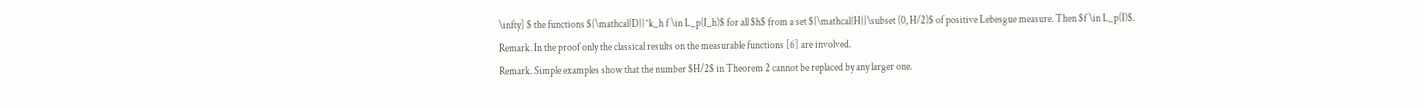\infty] $ the functions ${\mathcal{D}}^k_h f \in L_p(I_h)$ for all $h$ from a set ${\mathcal{H}}\subset (0, H/2)$ of positive Lebesgue measure. Then $f \in L_p(I)$.
Remark. In the proof only the classical results on the measurable functions [6] are involved.
Remark. Simple examples show that the number $H/2$ in Theorem 2 cannot be replaced by any larger one.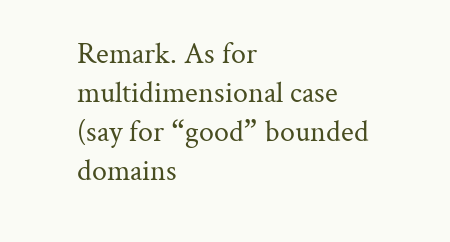Remark. As for multidimensional case (say for “good” bounded domains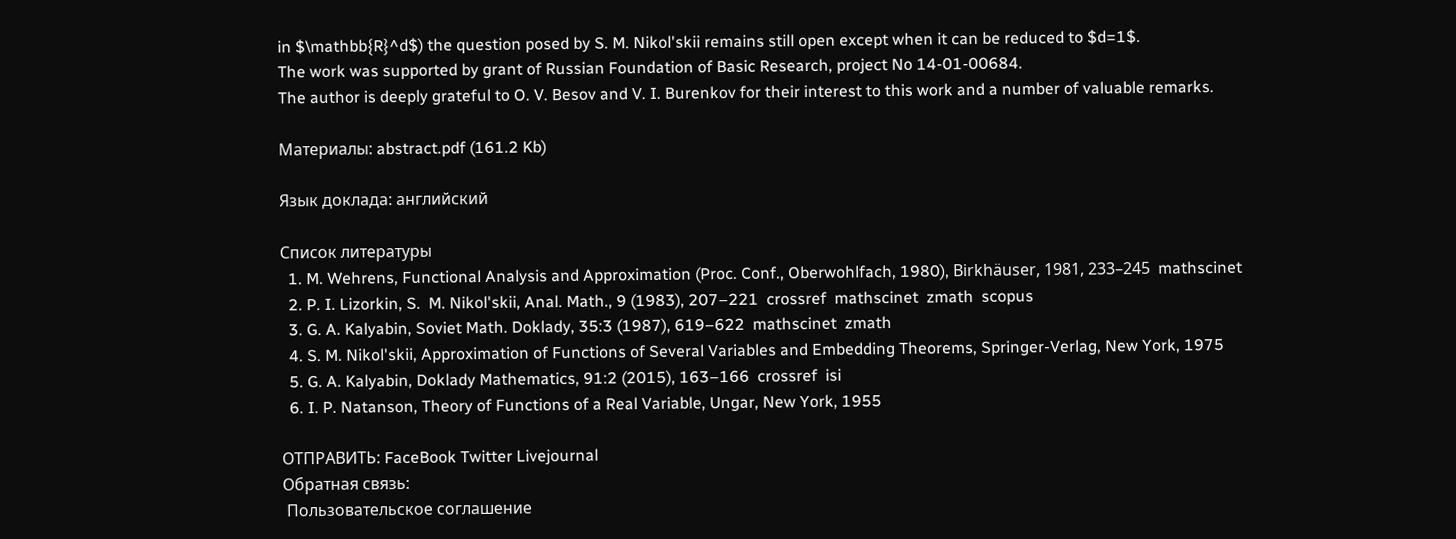in $\mathbb{R}^d$) the question posed by S. M. Nikol'skii remains still open except when it can be reduced to $d=1$.
The work was supported by grant of Russian Foundation of Basic Research, project No 14-01-00684.
The author is deeply grateful to O. V. Besov and V. I. Burenkov for their interest to this work and a number of valuable remarks.

Материалы: abstract.pdf (161.2 Kb)

Язык доклада: английский

Список литературы
  1. M. Wehrens, Functional Analysis and Approximation (Proc. Conf., Oberwohlfach, 1980), Birkhäuser, 1981, 233–245  mathscinet
  2. P. I. Lizorkin, S.  M. Nikol'skii, Anal. Math., 9 (1983), 207–221  crossref  mathscinet  zmath  scopus
  3. G. A. Kalyabin, Soviet Math. Doklady, 35:3 (1987), 619–622  mathscinet  zmath
  4. S. M. Nikol'skii, Approximation of Functions of Several Variables and Embedding Theorems, Springer-Verlag, New York, 1975
  5. G. A. Kalyabin, Doklady Mathematics, 91:2 (2015), 163–166  crossref  isi
  6. I. P. Natanson, Theory of Functions of a Real Variable, Ungar, New York, 1955

ОТПРАВИТЬ: FaceBook Twitter Livejournal
Обратная связь:
 Пользовательское соглашение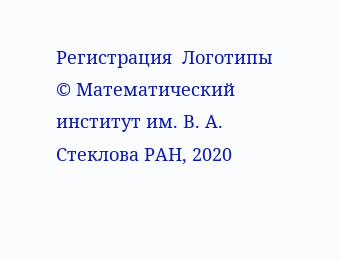Регистрация  Логотипы © Математический институт им. В. А. Стеклова РАН, 2020